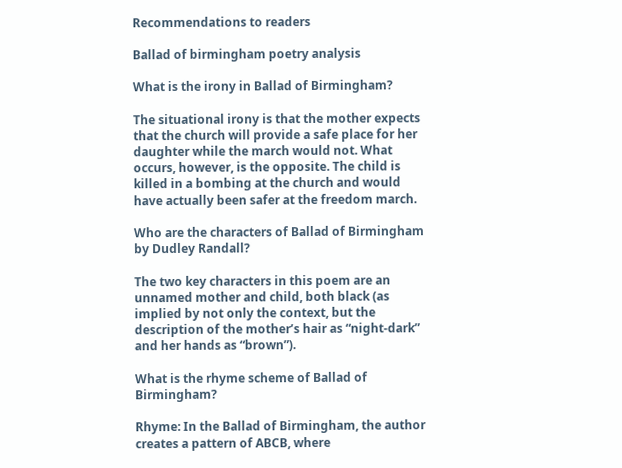Recommendations to readers

Ballad of birmingham poetry analysis

What is the irony in Ballad of Birmingham?

The situational irony is that the mother expects that the church will provide a safe place for her daughter while the march would not. What occurs, however, is the opposite. The child is killed in a bombing at the church and would have actually been safer at the freedom march.

Who are the characters of Ballad of Birmingham by Dudley Randall?

The two key characters in this poem are an unnamed mother and child, both black (as implied by not only the context, but the description of the mother’s hair as “night-dark” and her hands as “brown”).

What is the rhyme scheme of Ballad of Birmingham?

Rhyme: In the Ballad of Birmingham, the author creates a pattern of ABCB, where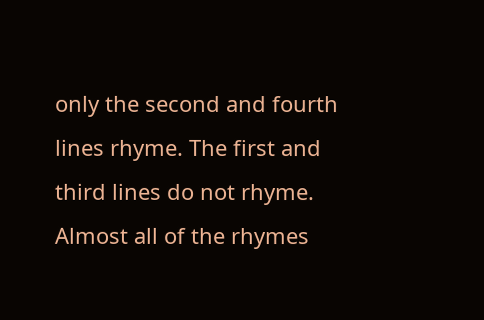only the second and fourth lines rhyme. The first and third lines do not rhyme. Almost all of the rhymes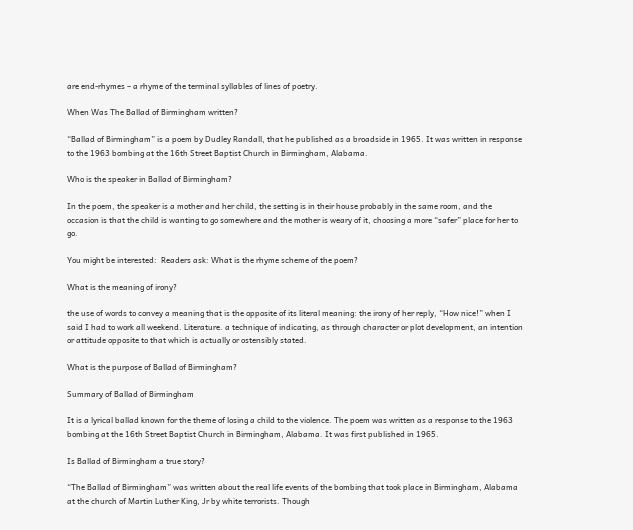are end-rhymes – a rhyme of the terminal syllables of lines of poetry.

When Was The Ballad of Birmingham written?

“Ballad of Birmingham” is a poem by Dudley Randall, that he published as a broadside in 1965. It was written in response to the 1963 bombing at the 16th Street Baptist Church in Birmingham, Alabama.

Who is the speaker in Ballad of Birmingham?

In the poem, the speaker is a mother and her child, the setting is in their house probably in the same room, and the occasion is that the child is wanting to go somewhere and the mother is weary of it, choosing a more “safer” place for her to go.

You might be interested:  Readers ask: What is the rhyme scheme of the poem?

What is the meaning of irony?

the use of words to convey a meaning that is the opposite of its literal meaning: the irony of her reply, “How nice!” when I said I had to work all weekend. Literature. a technique of indicating, as through character or plot development, an intention or attitude opposite to that which is actually or ostensibly stated.

What is the purpose of Ballad of Birmingham?

Summary of Ballad of Birmingham

It is a lyrical ballad known for the theme of losing a child to the violence. The poem was written as a response to the 1963 bombing at the 16th Street Baptist Church in Birmingham, Alabama. It was first published in 1965.

Is Ballad of Birmingham a true story?

“The Ballad of Birmingham” was written about the real life events of the bombing that took place in Birmingham, Alabama at the church of Martin Luther King, Jr by white terrorists. Though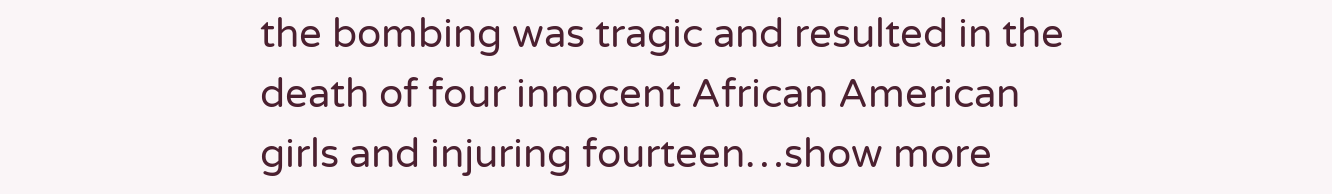the bombing was tragic and resulted in the death of four innocent African American girls and injuring fourteen…show more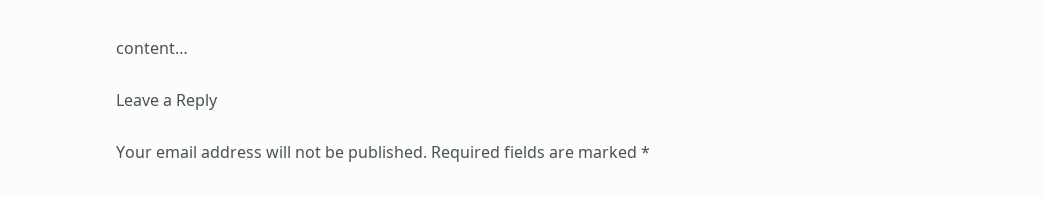content…

Leave a Reply

Your email address will not be published. Required fields are marked *